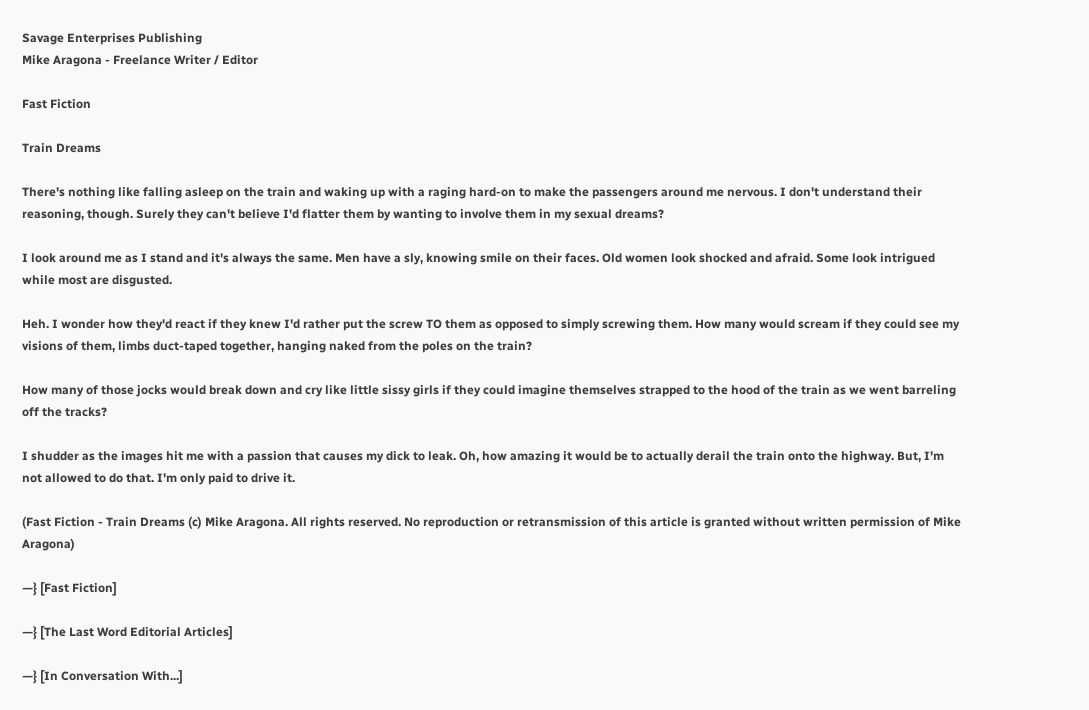Savage Enterprises Publishing
Mike Aragona - Freelance Writer / Editor

Fast Fiction

Train Dreams

There's nothing like falling asleep on the train and waking up with a raging hard-on to make the passengers around me nervous. I don't understand their reasoning, though. Surely they can't believe I'd flatter them by wanting to involve them in my sexual dreams?

I look around me as I stand and it's always the same. Men have a sly, knowing smile on their faces. Old women look shocked and afraid. Some look intrigued while most are disgusted.

Heh. I wonder how they'd react if they knew I'd rather put the screw TO them as opposed to simply screwing them. How many would scream if they could see my visions of them, limbs duct-taped together, hanging naked from the poles on the train?

How many of those jocks would break down and cry like little sissy girls if they could imagine themselves strapped to the hood of the train as we went barreling off the tracks?

I shudder as the images hit me with a passion that causes my dick to leak. Oh, how amazing it would be to actually derail the train onto the highway. But, I'm not allowed to do that. I'm only paid to drive it.

(Fast Fiction - Train Dreams (c) Mike Aragona. All rights reserved. No reproduction or retransmission of this article is granted without written permission of Mike Aragona)

—} [Fast Fiction]

—} [The Last Word Editorial Articles]

—} [In Conversation With...]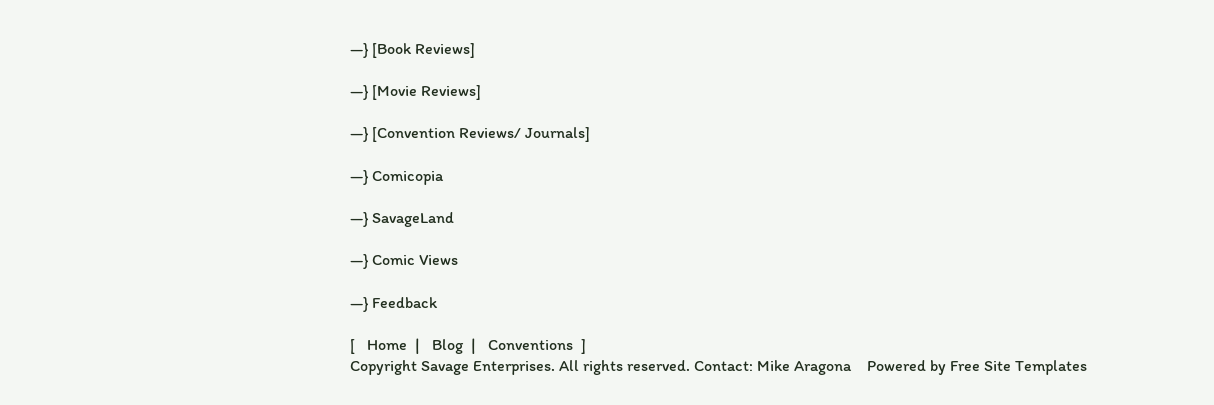—} [Book Reviews]

—} [Movie Reviews]

—} [Convention Reviews/ Journals]

—} Comicopia

—} SavageLand

—} Comic Views

—} Feedback

[   Home  |   Blog  |   Conventions  ]
Copyright Savage Enterprises. All rights reserved. Contact: Mike Aragona    Powered by Free Site Templates